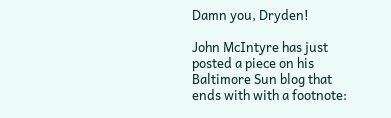Damn you, Dryden!

John McIntyre has just posted a piece on his Baltimore Sun blog that ends with with a footnote: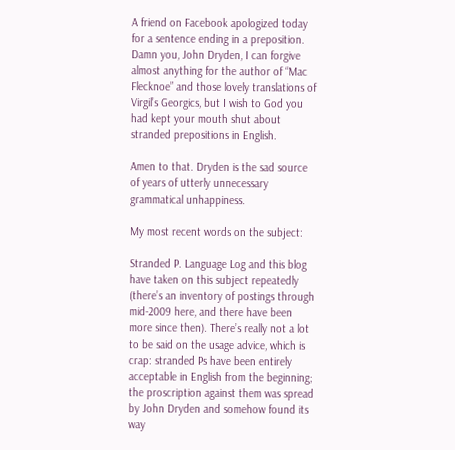A friend on Facebook apologized today for a sentence ending in a preposition. Damn you, John Dryden, I can forgive almost anything for the author of “Mac Flecknoe” and those lovely translations of Virgil’s Georgics, but I wish to God you had kept your mouth shut about stranded prepositions in English.

Amen to that. Dryden is the sad source of years of utterly unnecessary grammatical unhappiness.

My most recent words on the subject:

Stranded P. Language Log and this blog have taken on this subject repeatedly (there’s an inventory of postings through mid-2009 here, and there have been more since then). There’s really not a lot to be said on the usage advice, which is crap: stranded Ps have been entirely acceptable in English from the beginning; the proscription against them was spread by John Dryden and somehow found its way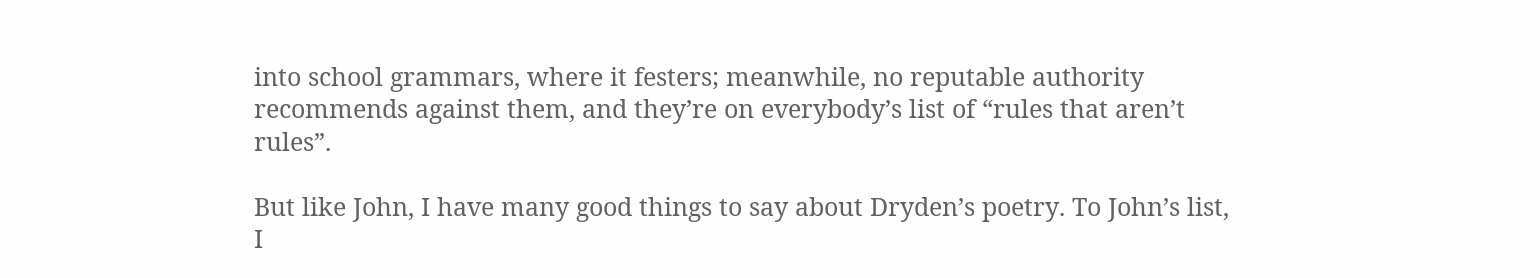into school grammars, where it festers; meanwhile, no reputable authority recommends against them, and they’re on everybody’s list of “rules that aren’t rules”.

But like John, I have many good things to say about Dryden’s poetry. To John’s list, I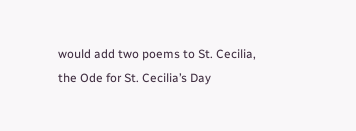would add two poems to St. Cecilia, the Ode for St. Cecilia’s Day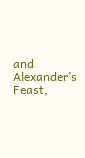and Alexander’s Feast,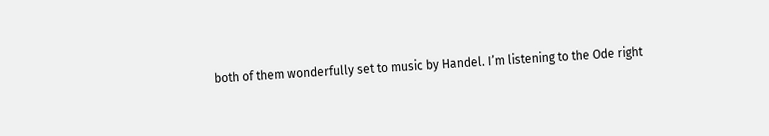both of them wonderfully set to music by Handel. I’m listening to the Ode right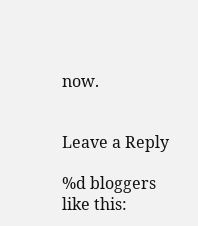now.


Leave a Reply

%d bloggers like this: